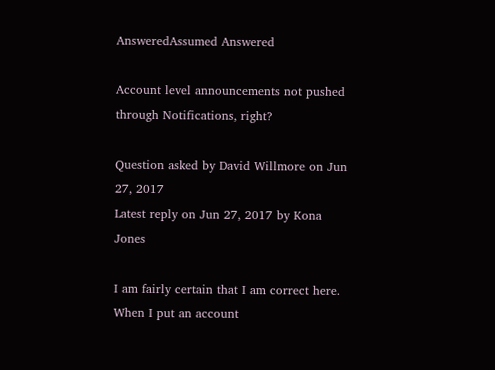AnsweredAssumed Answered

Account level announcements not pushed through Notifications, right?

Question asked by David Willmore on Jun 27, 2017
Latest reply on Jun 27, 2017 by Kona Jones

I am fairly certain that I am correct here.   When I put an account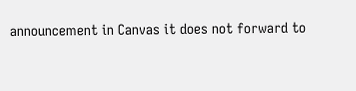announcement in Canvas it does not forward to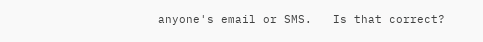anyone's email or SMS.   Is that correct?